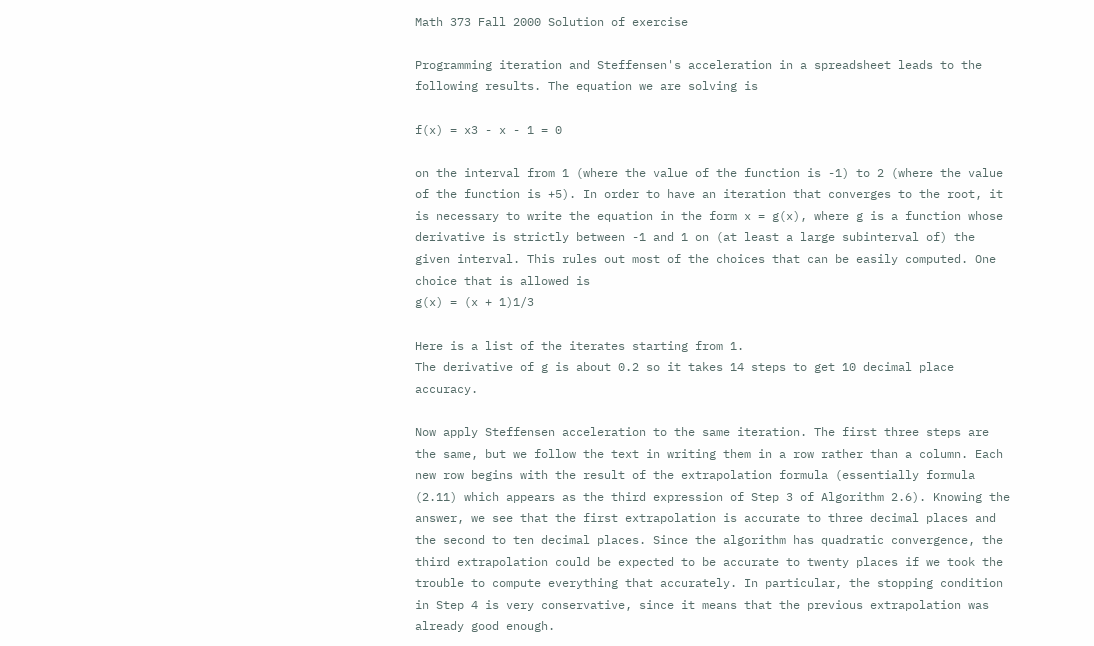Math 373 Fall 2000 Solution of exercise

Programming iteration and Steffensen's acceleration in a spreadsheet leads to the following results. The equation we are solving is

f(x) = x3 - x - 1 = 0

on the interval from 1 (where the value of the function is -1) to 2 (where the value of the function is +5). In order to have an iteration that converges to the root, it is necessary to write the equation in the form x = g(x), where g is a function whose derivative is strictly between -1 and 1 on (at least a large subinterval of) the given interval. This rules out most of the choices that can be easily computed. One choice that is allowed is
g(x) = (x + 1)1/3

Here is a list of the iterates starting from 1.
The derivative of g is about 0.2 so it takes 14 steps to get 10 decimal place accuracy.

Now apply Steffensen acceleration to the same iteration. The first three steps are the same, but we follow the text in writing them in a row rather than a column. Each new row begins with the result of the extrapolation formula (essentially formula (2.11) which appears as the third expression of Step 3 of Algorithm 2.6). Knowing the answer, we see that the first extrapolation is accurate to three decimal places and the second to ten decimal places. Since the algorithm has quadratic convergence, the third extrapolation could be expected to be accurate to twenty places if we took the trouble to compute everything that accurately. In particular, the stopping condition in Step 4 is very conservative, since it means that the previous extrapolation was already good enough.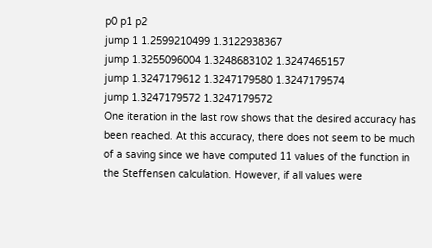p0 p1 p2
jump 1 1.2599210499 1.3122938367
jump 1.3255096004 1.3248683102 1.3247465157
jump 1.3247179612 1.3247179580 1.3247179574
jump 1.3247179572 1.3247179572
One iteration in the last row shows that the desired accuracy has been reached. At this accuracy, there does not seem to be much of a saving since we have computed 11 values of the function in the Steffensen calculation. However, if all values were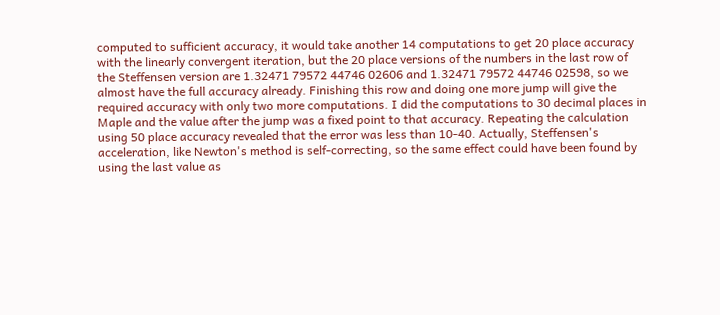computed to sufficient accuracy, it would take another 14 computations to get 20 place accuracy with the linearly convergent iteration, but the 20 place versions of the numbers in the last row of the Steffensen version are 1.32471 79572 44746 02606 and 1.32471 79572 44746 02598, so we almost have the full accuracy already. Finishing this row and doing one more jump will give the required accuracy with only two more computations. I did the computations to 30 decimal places in Maple and the value after the jump was a fixed point to that accuracy. Repeating the calculation using 50 place accuracy revealed that the error was less than 10-40. Actually, Steffensen's acceleration, like Newton's method is self-correcting, so the same effect could have been found by using the last value as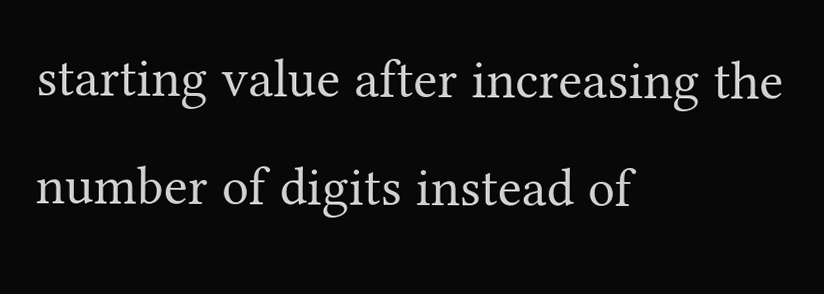starting value after increasing the number of digits instead of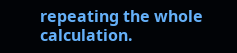repeating the whole calculation.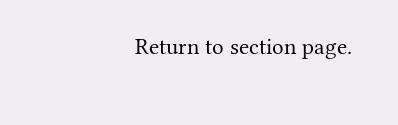Return to section page.